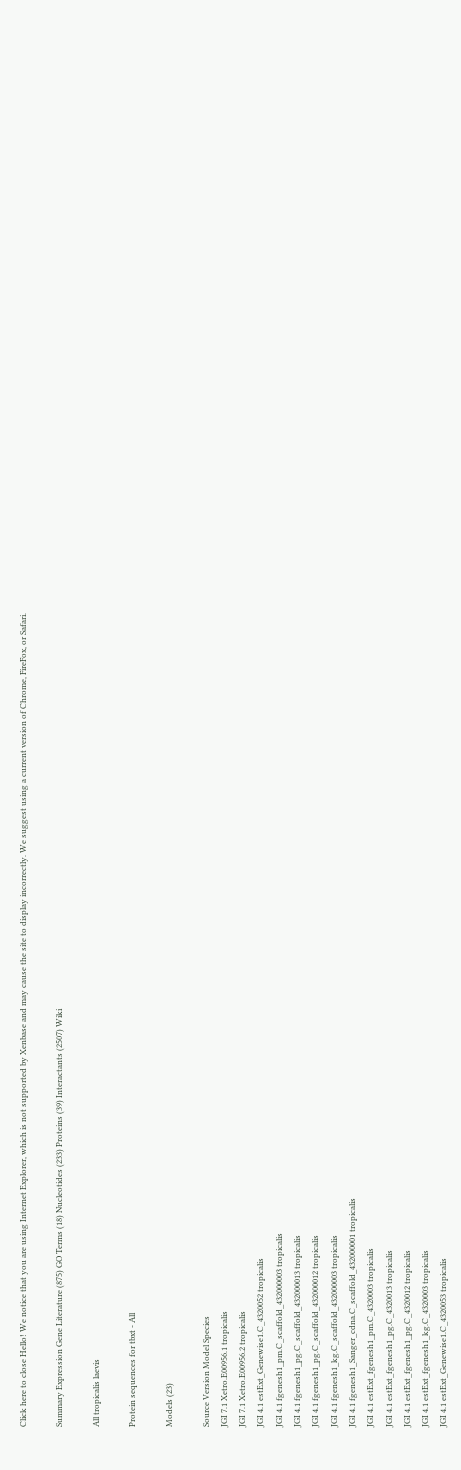Click here to close Hello! We notice that you are using Internet Explorer, which is not supported by Xenbase and may cause the site to display incorrectly. We suggest using a current version of Chrome, FireFox, or Safari.

Summary Expression Gene Literature (875) GO Terms (18) Nucleotides (233) Proteins (39) Interactants (2507) Wiki

All tropicalis laevis

Protein sequences for tbxt - All

Models (23)

Source Version Model Species
JGI 7.1 Xetro.E00956.1 tropicalis
JGI 7.1 Xetro.E00956.2 tropicalis
JGI 4.1 estExt_Genewise1.C_4320052 tropicalis
JGI 4.1 fgenesh1_pm.C_scaffold_432000003 tropicalis
JGI 4.1 fgenesh1_pg.C_scaffold_432000013 tropicalis
JGI 4.1 fgenesh1_pg.C_scaffold_432000012 tropicalis
JGI 4.1 fgenesh1_kg.C_scaffold_432000003 tropicalis
JGI 4.1 fgenesh1_Sanger_cdna.C_scaffold_432000001 tropicalis
JGI 4.1 estExt_fgenesh1_pm.C_4320003 tropicalis
JGI 4.1 estExt_fgenesh1_pg.C_4320013 tropicalis
JGI 4.1 estExt_fgenesh1_pg.C_4320012 tropicalis
JGI 4.1 estExt_fgenesh1_kg.C_4320003 tropicalis
JGI 4.1 estExt_Genewise1.C_4320053 tropicalis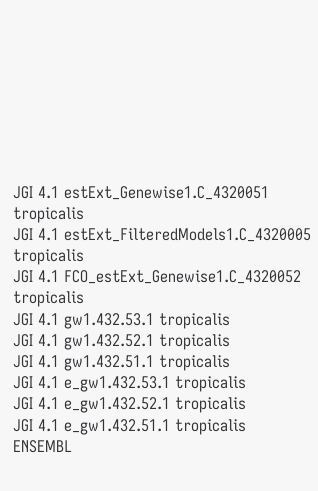JGI 4.1 estExt_Genewise1.C_4320051 tropicalis
JGI 4.1 estExt_FilteredModels1.C_4320005 tropicalis
JGI 4.1 FCO_estExt_Genewise1.C_4320052 tropicalis
JGI 4.1 gw1.432.53.1 tropicalis
JGI 4.1 gw1.432.52.1 tropicalis
JGI 4.1 gw1.432.51.1 tropicalis
JGI 4.1 e_gw1.432.53.1 tropicalis
JGI 4.1 e_gw1.432.52.1 tropicalis
JGI 4.1 e_gw1.432.51.1 tropicalis
ENSEMBL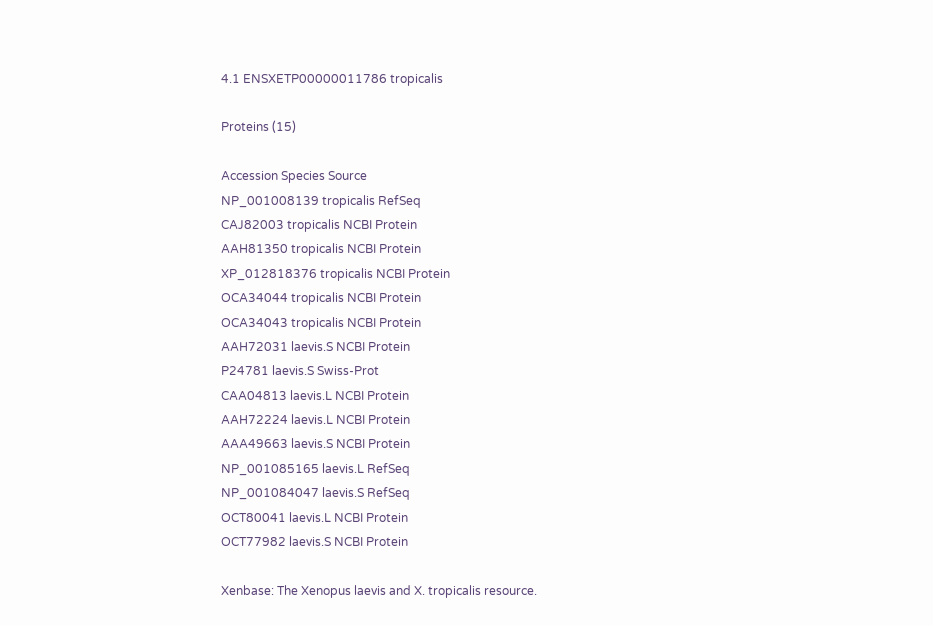4.1 ENSXETP00000011786 tropicalis

Proteins (15)

Accession Species Source
NP_001008139 tropicalis RefSeq
CAJ82003 tropicalis NCBI Protein
AAH81350 tropicalis NCBI Protein
XP_012818376 tropicalis NCBI Protein
OCA34044 tropicalis NCBI Protein
OCA34043 tropicalis NCBI Protein
AAH72031 laevis.S NCBI Protein
P24781 laevis.S Swiss-Prot
CAA04813 laevis.L NCBI Protein
AAH72224 laevis.L NCBI Protein
AAA49663 laevis.S NCBI Protein
NP_001085165 laevis.L RefSeq
NP_001084047 laevis.S RefSeq
OCT80041 laevis.L NCBI Protein
OCT77982 laevis.S NCBI Protein

Xenbase: The Xenopus laevis and X. tropicalis resource.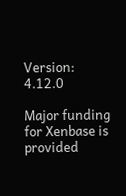Version: 4.12.0

Major funding for Xenbase is provided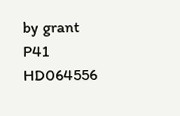by grant P41 HD064556